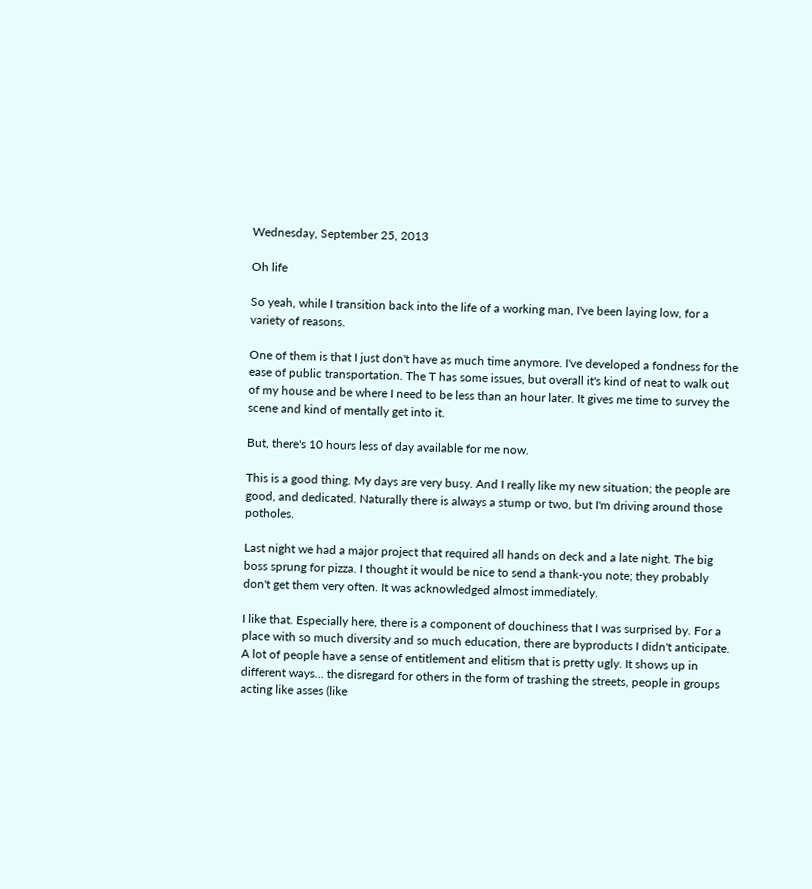Wednesday, September 25, 2013

Oh life

So yeah, while I transition back into the life of a working man, I've been laying low, for a variety of reasons.

One of them is that I just don't have as much time anymore. I've developed a fondness for the ease of public transportation. The T has some issues, but overall it's kind of neat to walk out of my house and be where I need to be less than an hour later. It gives me time to survey the scene and kind of mentally get into it.

But, there's 10 hours less of day available for me now.

This is a good thing. My days are very busy. And I really like my new situation; the people are good, and dedicated. Naturally there is always a stump or two, but I'm driving around those potholes.

Last night we had a major project that required all hands on deck and a late night. The big boss sprung for pizza. I thought it would be nice to send a thank-you note; they probably don't get them very often. It was acknowledged almost immediately.

I like that. Especially here, there is a component of douchiness that I was surprised by. For a place with so much diversity and so much education, there are byproducts I didn't anticipate. A lot of people have a sense of entitlement and elitism that is pretty ugly. It shows up in different ways... the disregard for others in the form of trashing the streets, people in groups acting like asses (like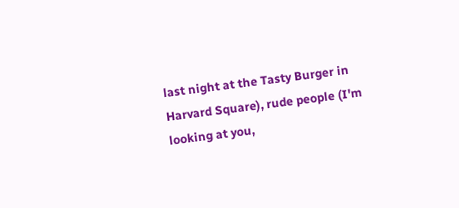last night at the Tasty Burger in Harvard Square), rude people (I'm looking at you,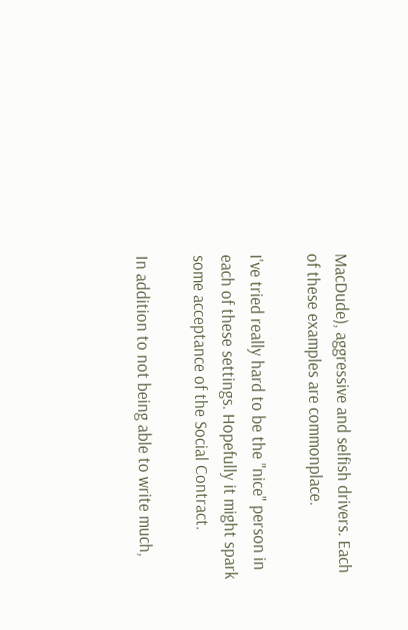MacDude), aggressive and selfish drivers. Each of these examples are commonplace.

I've tried really hard to be the "nice" person in each of these settings. Hopefully it might spark some acceptance of the Social Contract.

In addition to not being able to write much,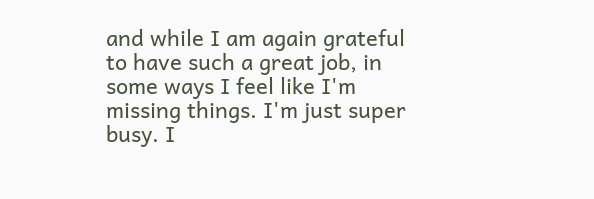and while I am again grateful to have such a great job, in some ways I feel like I'm missing things. I'm just super busy. I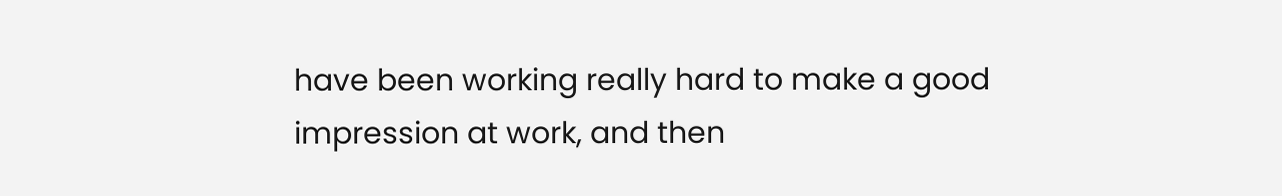have been working really hard to make a good impression at work, and then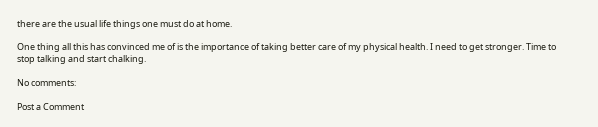there are the usual life things one must do at home.

One thing all this has convinced me of is the importance of taking better care of my physical health. I need to get stronger. Time to stop talking and start chalking.

No comments:

Post a Comment